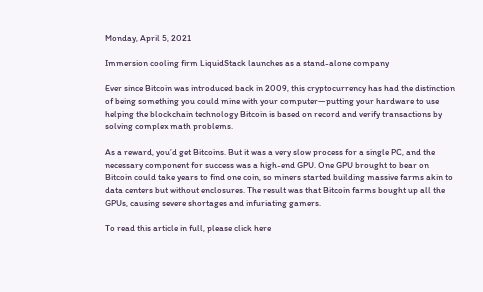Monday, April 5, 2021

Immersion cooling firm LiquidStack launches as a stand-alone company

Ever since Bitcoin was introduced back in 2009, this cryptocurrency has had the distinction of being something you could mine with your computer—putting your hardware to use helping the blockchain technology Bitcoin is based on record and verify transactions by solving complex math problems.

As a reward, you’d get Bitcoins. But it was a very slow process for a single PC, and the necessary component for success was a high-end GPU. One GPU brought to bear on Bitcoin could take years to find one coin, so miners started building massive farms akin to data centers but without enclosures. The result was that Bitcoin farms bought up all the GPUs, causing severe shortages and infuriating gamers.

To read this article in full, please click here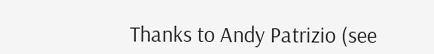Thanks to Andy Patrizio (see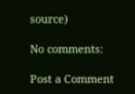source)

No comments:

Post a Comment